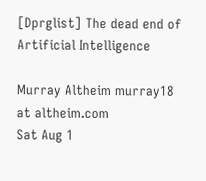[Dprglist] The dead end of Artificial Intelligence

Murray Altheim murray18 at altheim.com
Sat Aug 1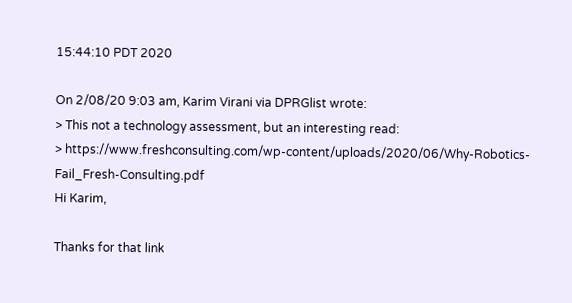15:44:10 PDT 2020

On 2/08/20 9:03 am, Karim Virani via DPRGlist wrote:
> This not a technology assessment, but an interesting read:
> https://www.freshconsulting.com/wp-content/uploads/2020/06/Why-Robotics-Fail_Fresh-Consulting.pdf
Hi Karim,

Thanks for that link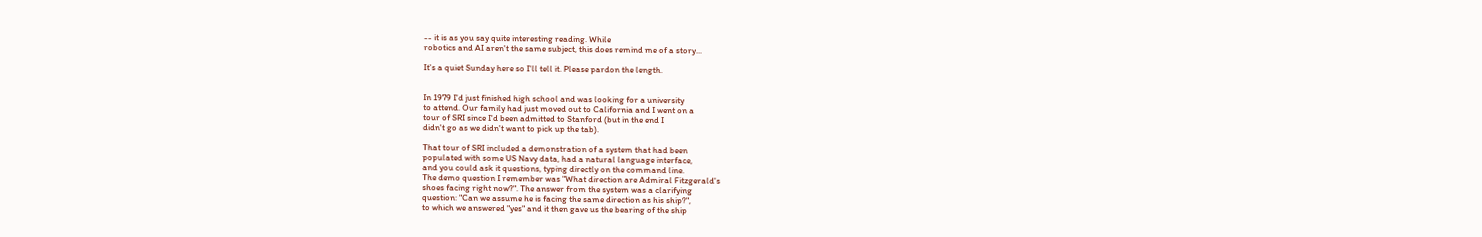-- it is as you say quite interesting reading. While
robotics and AI aren't the same subject, this does remind me of a story...

It's a quiet Sunday here so I'll tell it. Please pardon the length.


In 1979 I'd just finished high school and was looking for a university
to attend. Our family had just moved out to California and I went on a
tour of SRI since I'd been admitted to Stanford (but in the end I
didn't go as we didn't want to pick up the tab).

That tour of SRI included a demonstration of a system that had been
populated with some US Navy data, had a natural language interface,
and you could ask it questions, typing directly on the command line.
The demo question I remember was "What direction are Admiral Fitzgerald's
shoes facing right now?". The answer from the system was a clarifying
question: "Can we assume he is facing the same direction as his ship?",
to which we answered "yes" and it then gave us the bearing of the ship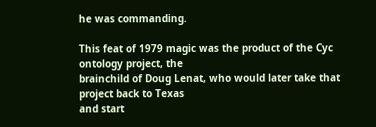he was commanding.

This feat of 1979 magic was the product of the Cyc ontology project, the
brainchild of Doug Lenat, who would later take that project back to Texas
and start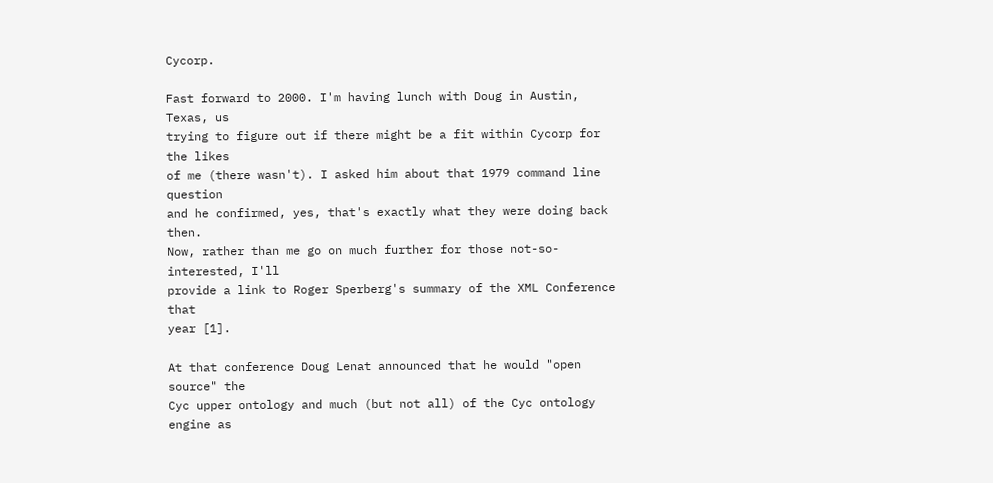Cycorp.

Fast forward to 2000. I'm having lunch with Doug in Austin, Texas, us
trying to figure out if there might be a fit within Cycorp for the likes
of me (there wasn't). I asked him about that 1979 command line question
and he confirmed, yes, that's exactly what they were doing back then.
Now, rather than me go on much further for those not-so-interested, I'll
provide a link to Roger Sperberg's summary of the XML Conference that
year [1].

At that conference Doug Lenat announced that he would "open source" the
Cyc upper ontology and much (but not all) of the Cyc ontology engine as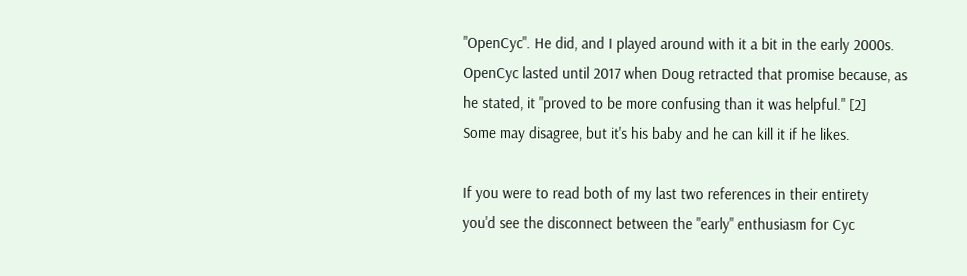"OpenCyc". He did, and I played around with it a bit in the early 2000s.
OpenCyc lasted until 2017 when Doug retracted that promise because, as
he stated, it "proved to be more confusing than it was helpful." [2]
Some may disagree, but it's his baby and he can kill it if he likes.

If you were to read both of my last two references in their entirety
you'd see the disconnect between the "early" enthusiasm for Cyc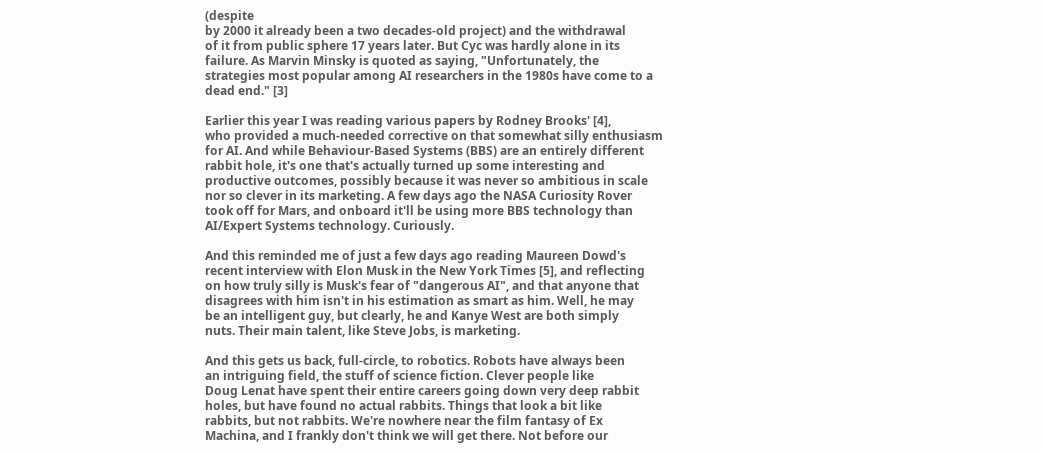(despite
by 2000 it already been a two decades-old project) and the withdrawal
of it from public sphere 17 years later. But Cyc was hardly alone in its
failure. As Marvin Minsky is quoted as saying, "Unfortunately, the
strategies most popular among AI researchers in the 1980s have come to a
dead end." [3]

Earlier this year I was reading various papers by Rodney Brooks' [4],
who provided a much-needed corrective on that somewhat silly enthusiasm
for AI. And while Behaviour-Based Systems (BBS) are an entirely different
rabbit hole, it's one that's actually turned up some interesting and
productive outcomes, possibly because it was never so ambitious in scale
nor so clever in its marketing. A few days ago the NASA Curiosity Rover
took off for Mars, and onboard it'll be using more BBS technology than
AI/Expert Systems technology. Curiously.

And this reminded me of just a few days ago reading Maureen Dowd's
recent interview with Elon Musk in the New York Times [5], and reflecting
on how truly silly is Musk's fear of "dangerous AI", and that anyone that
disagrees with him isn't in his estimation as smart as him. Well, he may
be an intelligent guy, but clearly, he and Kanye West are both simply
nuts. Their main talent, like Steve Jobs, is marketing.

And this gets us back, full-circle, to robotics. Robots have always been
an intriguing field, the stuff of science fiction. Clever people like
Doug Lenat have spent their entire careers going down very deep rabbit
holes, but have found no actual rabbits. Things that look a bit like
rabbits, but not rabbits. We're nowhere near the film fantasy of Ex
Machina, and I frankly don't think we will get there. Not before our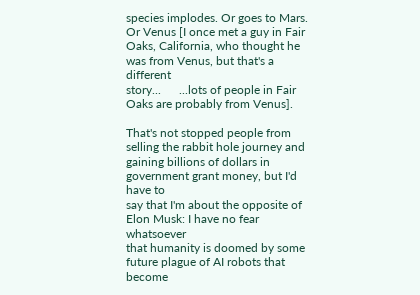species implodes. Or goes to Mars. Or Venus [I once met a guy in Fair
Oaks, California, who thought he was from Venus, but that's a different
story...      ...lots of people in Fair Oaks are probably from Venus].

That's not stopped people from selling the rabbit hole journey and
gaining billions of dollars in government grant money, but I'd have to
say that I'm about the opposite of Elon Musk: I have no fear whatsoever
that humanity is doomed by some future plague of AI robots that become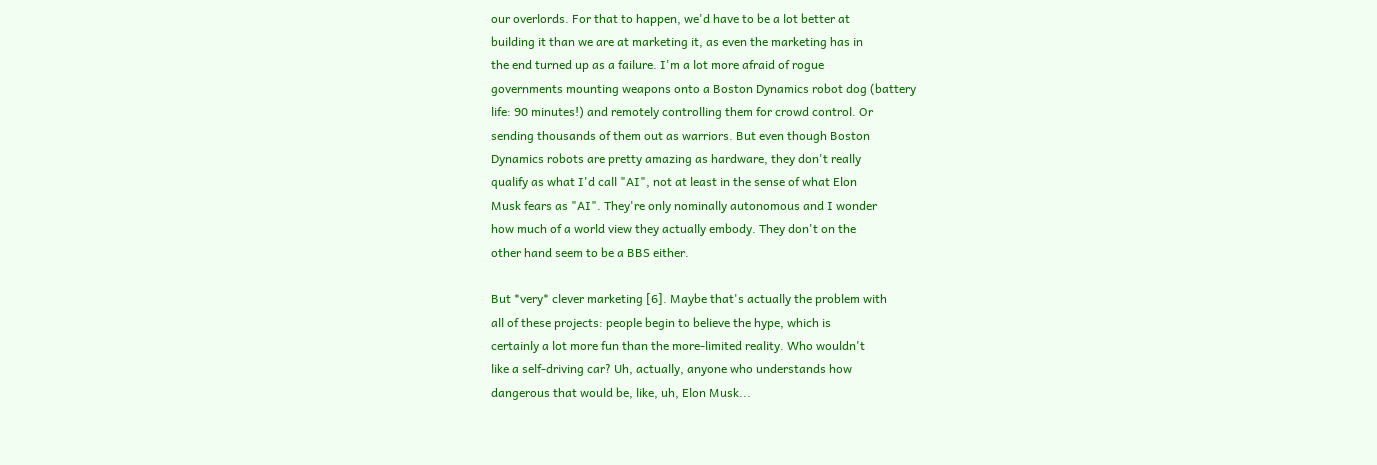our overlords. For that to happen, we'd have to be a lot better at
building it than we are at marketing it, as even the marketing has in
the end turned up as a failure. I'm a lot more afraid of rogue
governments mounting weapons onto a Boston Dynamics robot dog (battery
life: 90 minutes!) and remotely controlling them for crowd control. Or
sending thousands of them out as warriors. But even though Boston
Dynamics robots are pretty amazing as hardware, they don't really
qualify as what I'd call "AI", not at least in the sense of what Elon
Musk fears as "AI". They're only nominally autonomous and I wonder
how much of a world view they actually embody. They don't on the
other hand seem to be a BBS either.

But *very* clever marketing [6]. Maybe that's actually the problem with
all of these projects: people begin to believe the hype, which is
certainly a lot more fun than the more-limited reality. Who wouldn't
like a self-driving car? Uh, actually, anyone who understands how
dangerous that would be, like, uh, Elon Musk...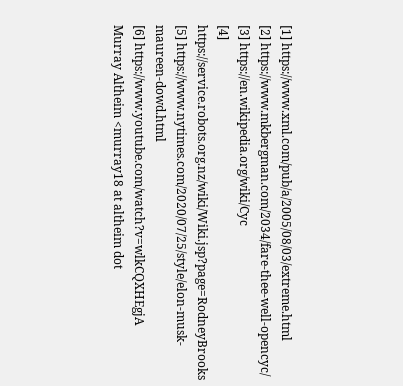[1] https://www.xml.com/pub/a/2005/08/03/extreme.html
[2] https://www.mkbergman.com/2034/fare-thee-well-opencyc/
[3] https://en.wikipedia.org/wiki/Cyc
[4] https://service.robots.org.nz/wiki/Wiki.jsp?page=RodneyBrooks
[5] https://www.nytimes.com/2020/07/25/style/elon-musk-maureen-dowd.html
[6] https://www.youtube.com/watch?v=wlkCQXHEgjA
Murray Altheim <murray18 at altheim dot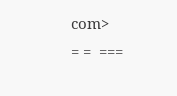com>                       = =  ===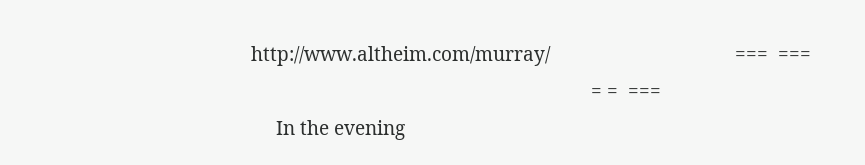http://www.altheim.com/murray/                                     ===  ===
                                                                    = =  ===
     In the evening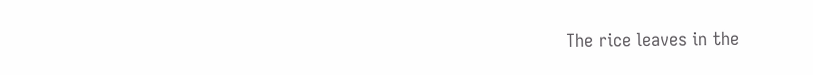The rice leaves in the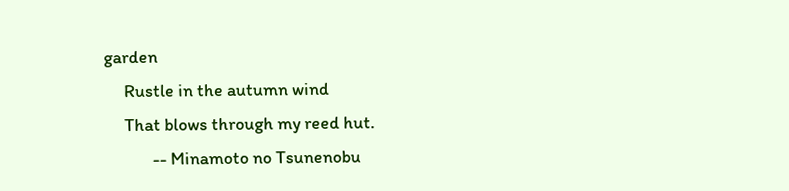garden
     Rustle in the autumn wind
     That blows through my reed hut.
            -- Minamoto no Tsunenobu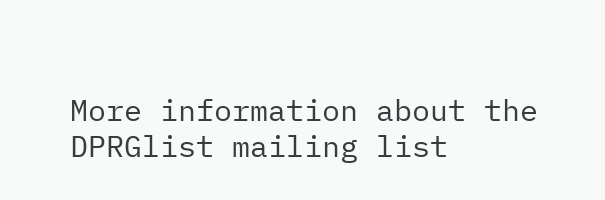More information about the DPRGlist mailing list